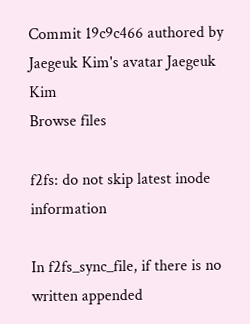Commit 19c9c466 authored by Jaegeuk Kim's avatar Jaegeuk Kim
Browse files

f2fs: do not skip latest inode information

In f2fs_sync_file, if there is no written appended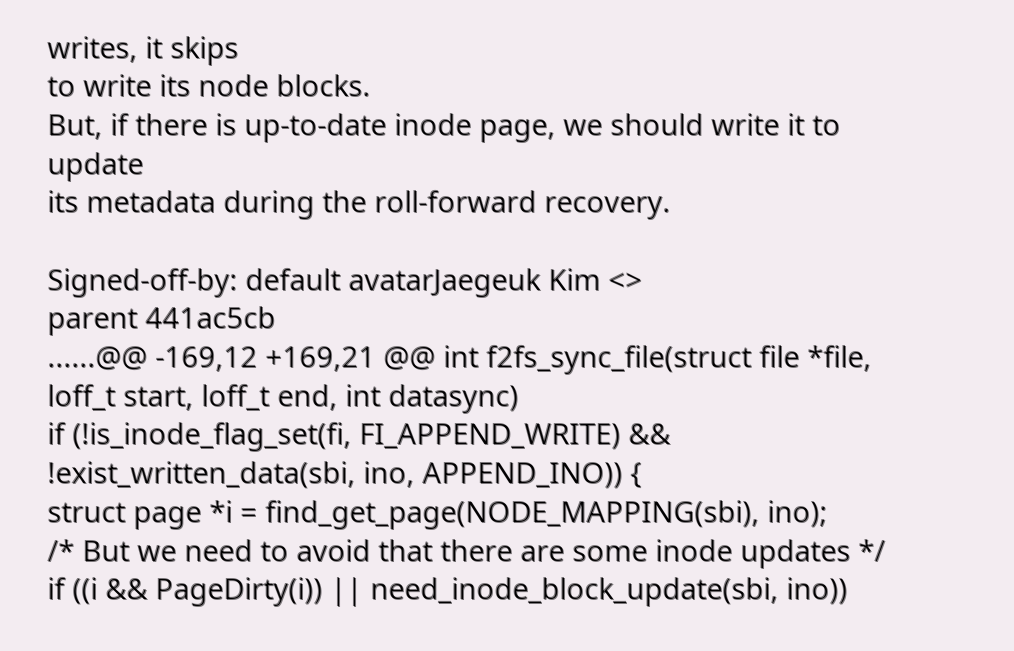writes, it skips
to write its node blocks.
But, if there is up-to-date inode page, we should write it to update
its metadata during the roll-forward recovery.

Signed-off-by: default avatarJaegeuk Kim <>
parent 441ac5cb
......@@ -169,12 +169,21 @@ int f2fs_sync_file(struct file *file, loff_t start, loff_t end, int datasync)
if (!is_inode_flag_set(fi, FI_APPEND_WRITE) &&
!exist_written_data(sbi, ino, APPEND_INO)) {
struct page *i = find_get_page(NODE_MAPPING(sbi), ino);
/* But we need to avoid that there are some inode updates */
if ((i && PageDirty(i)) || need_inode_block_update(sbi, ino))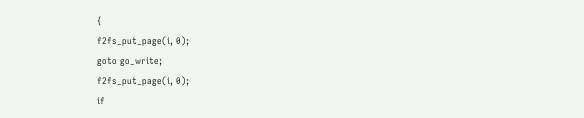{
f2fs_put_page(i, 0);
goto go_write;
f2fs_put_page(i, 0);
if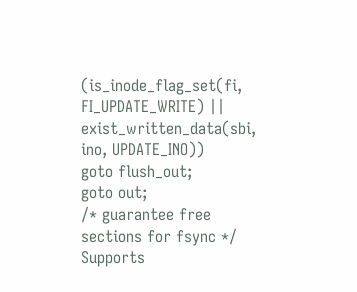(is_inode_flag_set(fi, FI_UPDATE_WRITE) ||
exist_written_data(sbi, ino, UPDATE_INO))
goto flush_out;
goto out;
/* guarantee free sections for fsync */
Supports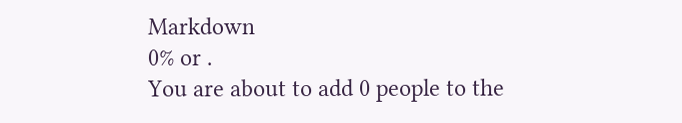Markdown
0% or .
You are about to add 0 people to the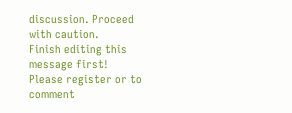discussion. Proceed with caution.
Finish editing this message first!
Please register or to comment